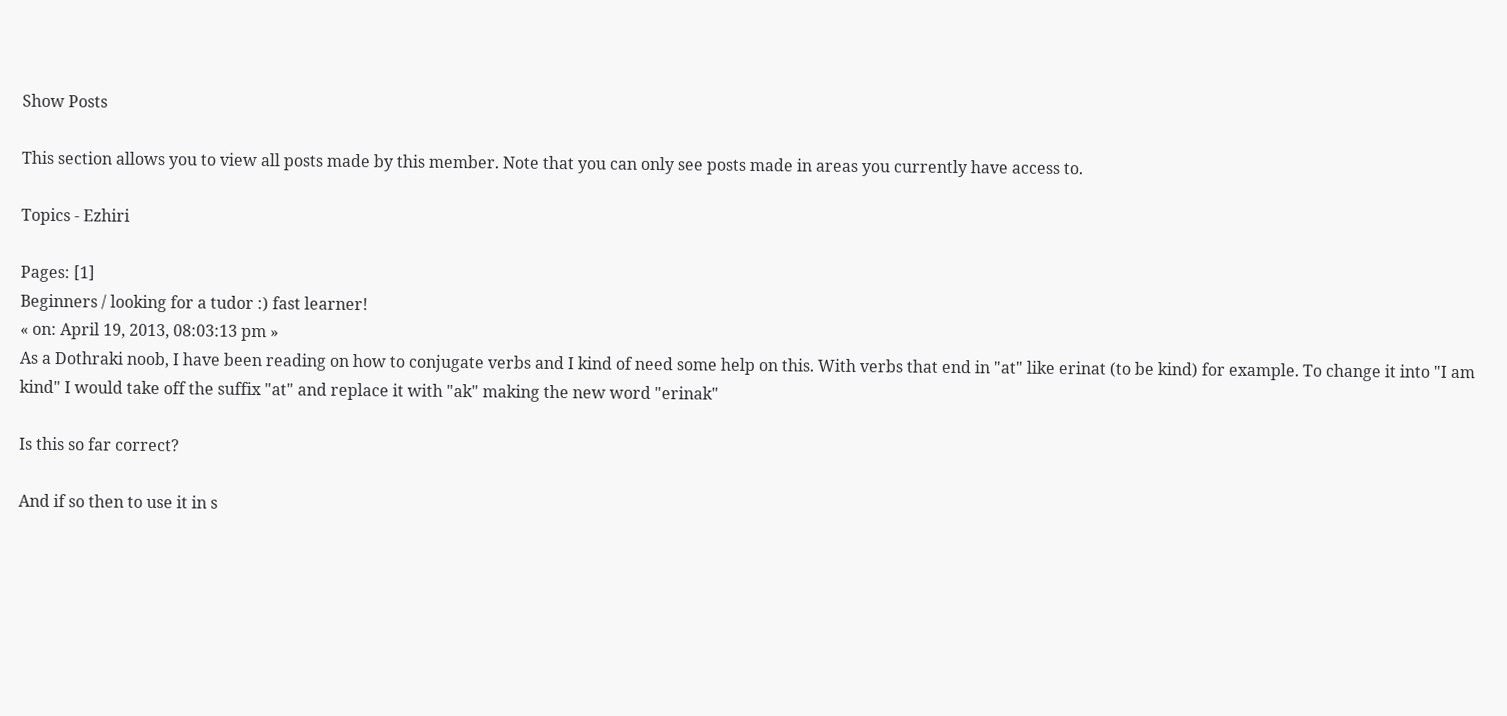Show Posts

This section allows you to view all posts made by this member. Note that you can only see posts made in areas you currently have access to.

Topics - Ezhiri

Pages: [1]
Beginners / looking for a tudor :) fast learner!
« on: April 19, 2013, 08:03:13 pm »
As a Dothraki noob, I have been reading on how to conjugate verbs and I kind of need some help on this. With verbs that end in "at" like erinat (to be kind) for example. To change it into "I am kind" I would take off the suffix "at" and replace it with "ak" making the new word "erinak"

Is this so far correct?

And if so then to use it in s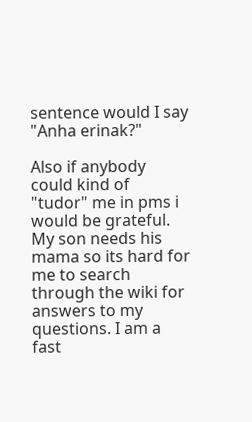sentence would I say "Anha erinak?"

Also if anybody could kind of "tudor" me in pms i would be grateful. My son needs his mama so its hard for me to search through the wiki for answers to my questions. I am a fast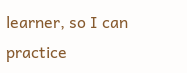learner, so I can practice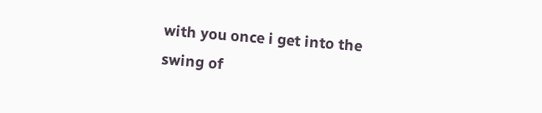with you once i get into the swing of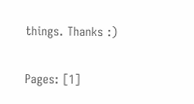things. Thanks :)

Pages: [1]